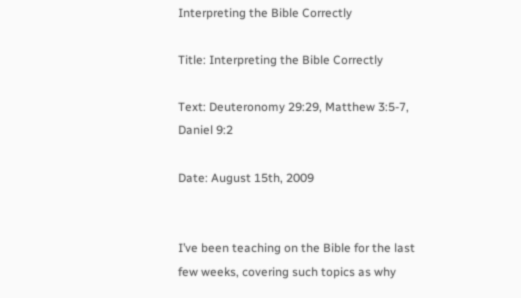Interpreting the Bible Correctly

Title: Interpreting the Bible Correctly

Text: Deuteronomy 29:29, Matthew 3:5-7, Daniel 9:2

Date: August 15th, 2009


I’ve been teaching on the Bible for the last few weeks, covering such topics as why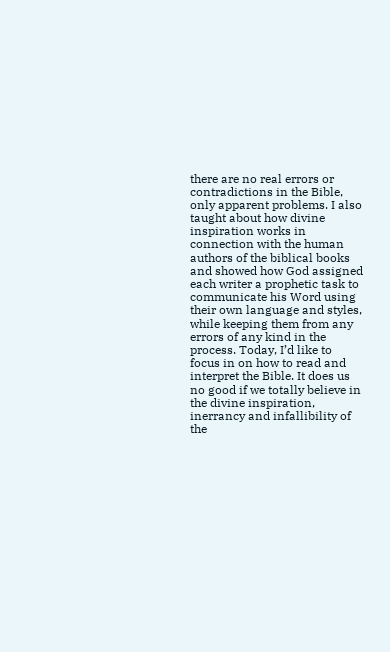there are no real errors or contradictions in the Bible, only apparent problems. I also taught about how divine inspiration works in connection with the human authors of the biblical books and showed how God assigned each writer a prophetic task to communicate his Word using their own language and styles, while keeping them from any errors of any kind in the process. Today, I’d like to focus in on how to read and interpret the Bible. It does us no good if we totally believe in the divine inspiration, inerrancy and infallibility of the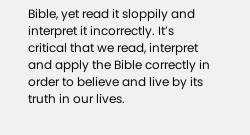Bible, yet read it sloppily and interpret it incorrectly. It’s critical that we read, interpret and apply the Bible correctly in order to believe and live by its truth in our lives.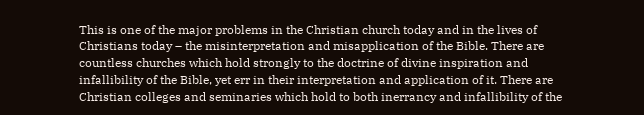This is one of the major problems in the Christian church today and in the lives of Christians today – the misinterpretation and misapplication of the Bible. There are countless churches which hold strongly to the doctrine of divine inspiration and infallibility of the Bible, yet err in their interpretation and application of it. There are Christian colleges and seminaries which hold to both inerrancy and infallibility of the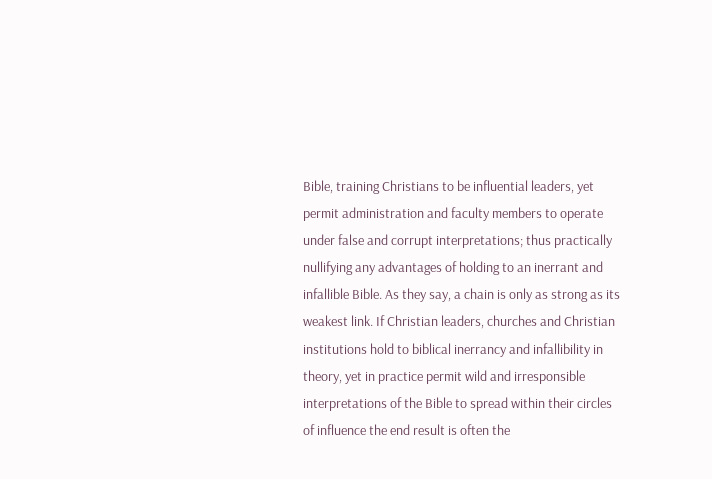Bible, training Christians to be influential leaders, yet permit administration and faculty members to operate under false and corrupt interpretations; thus practically nullifying any advantages of holding to an inerrant and infallible Bible. As they say, a chain is only as strong as its weakest link. If Christian leaders, churches and Christian institutions hold to biblical inerrancy and infallibility in theory, yet in practice permit wild and irresponsible interpretations of the Bible to spread within their circles of influence the end result is often the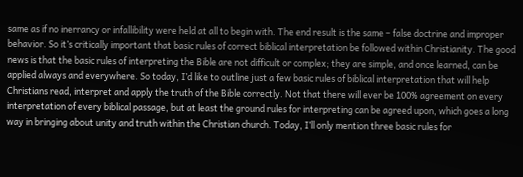same as if no inerrancy or infallibility were held at all to begin with. The end result is the same – false doctrine and improper behavior. So it’s critically important that basic rules of correct biblical interpretation be followed within Christianity. The good news is that the basic rules of interpreting the Bible are not difficult or complex; they are simple, and once learned, can be applied always and everywhere. So today, I’d like to outline just a few basic rules of biblical interpretation that will help Christians read, interpret and apply the truth of the Bible correctly. Not that there will ever be 100% agreement on every interpretation of every biblical passage, but at least the ground rules for interpreting can be agreed upon, which goes a long way in bringing about unity and truth within the Christian church. Today, I’ll only mention three basic rules for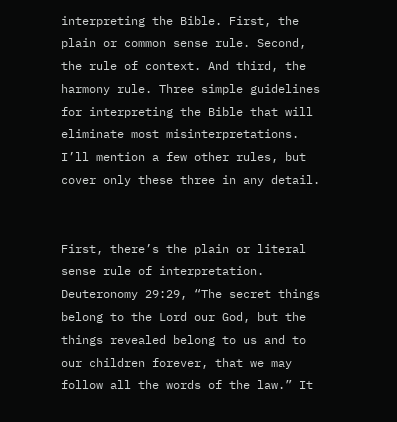interpreting the Bible. First, the plain or common sense rule. Second, the rule of context. And third, the harmony rule. Three simple guidelines for interpreting the Bible that will eliminate most misinterpretations. I’ll mention a few other rules, but cover only these three in any detail.


First, there’s the plain or literal sense rule of interpretation. Deuteronomy 29:29, “The secret things belong to the Lord our God, but the things revealed belong to us and to our children forever, that we may follow all the words of the law.” It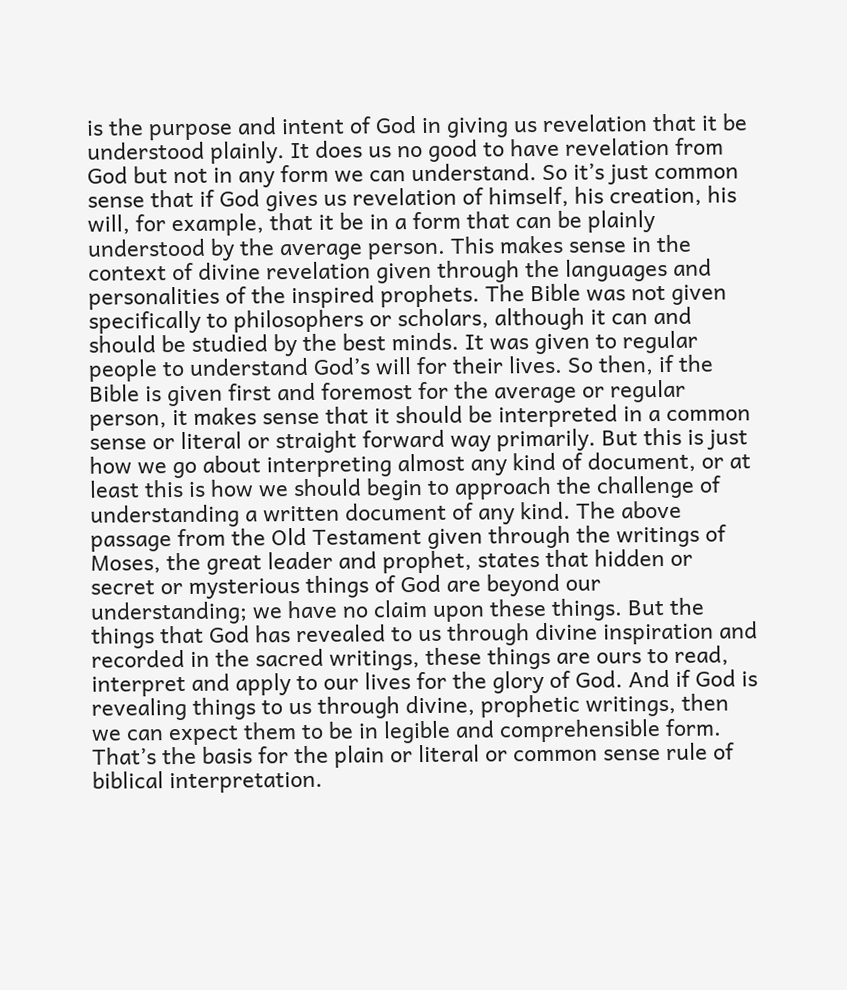is the purpose and intent of God in giving us revelation that it be understood plainly. It does us no good to have revelation from God but not in any form we can understand. So it’s just common sense that if God gives us revelation of himself, his creation, his will, for example, that it be in a form that can be plainly understood by the average person. This makes sense in the context of divine revelation given through the languages and personalities of the inspired prophets. The Bible was not given specifically to philosophers or scholars, although it can and should be studied by the best minds. It was given to regular people to understand God’s will for their lives. So then, if the Bible is given first and foremost for the average or regular person, it makes sense that it should be interpreted in a common sense or literal or straight forward way primarily. But this is just how we go about interpreting almost any kind of document, or at least this is how we should begin to approach the challenge of understanding a written document of any kind. The above passage from the Old Testament given through the writings of Moses, the great leader and prophet, states that hidden or secret or mysterious things of God are beyond our understanding; we have no claim upon these things. But the things that God has revealed to us through divine inspiration and recorded in the sacred writings, these things are ours to read, interpret and apply to our lives for the glory of God. And if God is revealing things to us through divine, prophetic writings, then we can expect them to be in legible and comprehensible form. That’s the basis for the plain or literal or common sense rule of biblical interpretation.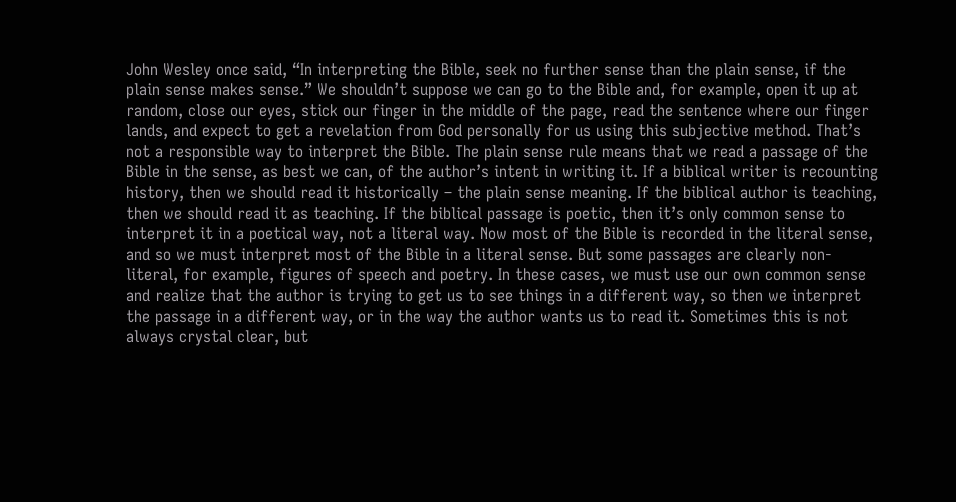John Wesley once said, “In interpreting the Bible, seek no further sense than the plain sense, if the plain sense makes sense.” We shouldn’t suppose we can go to the Bible and, for example, open it up at random, close our eyes, stick our finger in the middle of the page, read the sentence where our finger lands, and expect to get a revelation from God personally for us using this subjective method. That’s not a responsible way to interpret the Bible. The plain sense rule means that we read a passage of the Bible in the sense, as best we can, of the author’s intent in writing it. If a biblical writer is recounting history, then we should read it historically – the plain sense meaning. If the biblical author is teaching, then we should read it as teaching. If the biblical passage is poetic, then it’s only common sense to interpret it in a poetical way, not a literal way. Now most of the Bible is recorded in the literal sense, and so we must interpret most of the Bible in a literal sense. But some passages are clearly non-literal, for example, figures of speech and poetry. In these cases, we must use our own common sense and realize that the author is trying to get us to see things in a different way, so then we interpret the passage in a different way, or in the way the author wants us to read it. Sometimes this is not always crystal clear, but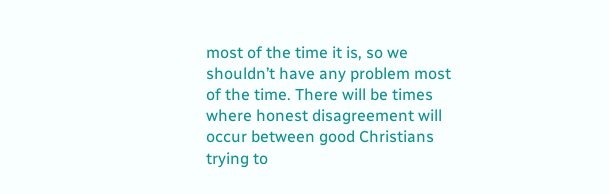most of the time it is, so we shouldn’t have any problem most of the time. There will be times where honest disagreement will occur between good Christians trying to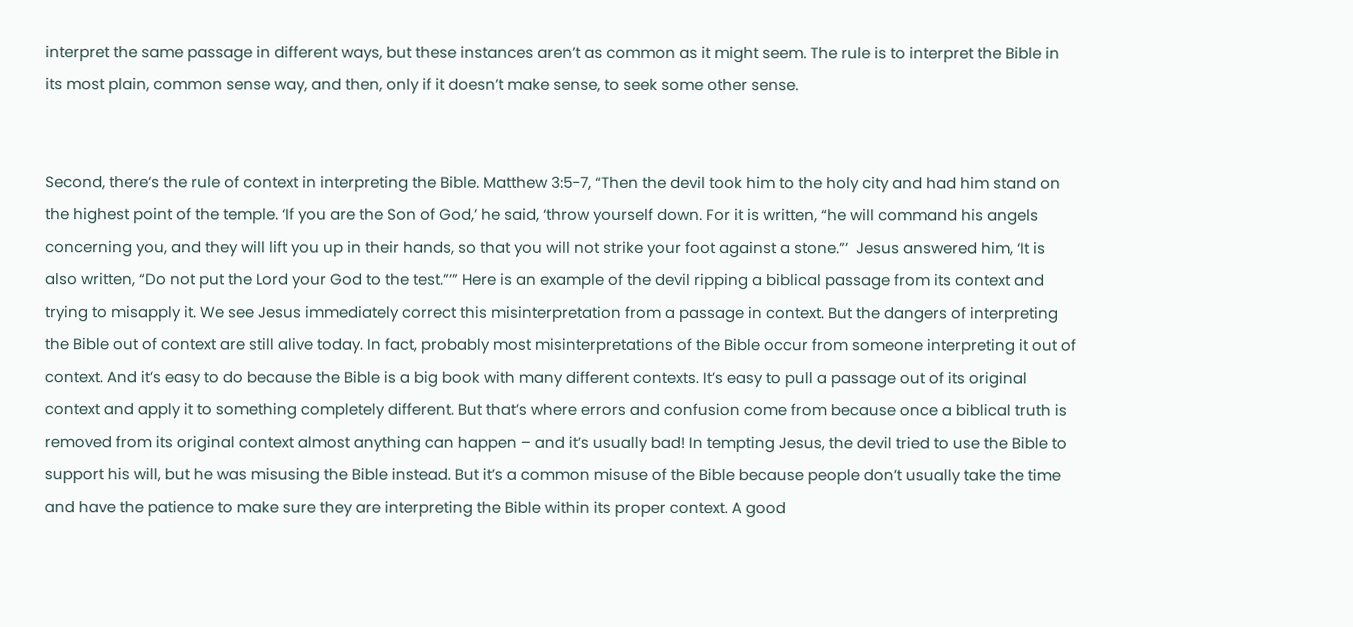interpret the same passage in different ways, but these instances aren’t as common as it might seem. The rule is to interpret the Bible in its most plain, common sense way, and then, only if it doesn’t make sense, to seek some other sense.


Second, there’s the rule of context in interpreting the Bible. Matthew 3:5-7, “Then the devil took him to the holy city and had him stand on the highest point of the temple. ‘If you are the Son of God,’ he said, ‘throw yourself down. For it is written, “he will command his angels concerning you, and they will lift you up in their hands, so that you will not strike your foot against a stone.”’  Jesus answered him, ‘It is also written, “Do not put the Lord your God to the test.”’” Here is an example of the devil ripping a biblical passage from its context and trying to misapply it. We see Jesus immediately correct this misinterpretation from a passage in context. But the dangers of interpreting the Bible out of context are still alive today. In fact, probably most misinterpretations of the Bible occur from someone interpreting it out of context. And it’s easy to do because the Bible is a big book with many different contexts. It’s easy to pull a passage out of its original context and apply it to something completely different. But that’s where errors and confusion come from because once a biblical truth is removed from its original context almost anything can happen – and it’s usually bad! In tempting Jesus, the devil tried to use the Bible to support his will, but he was misusing the Bible instead. But it’s a common misuse of the Bible because people don’t usually take the time and have the patience to make sure they are interpreting the Bible within its proper context. A good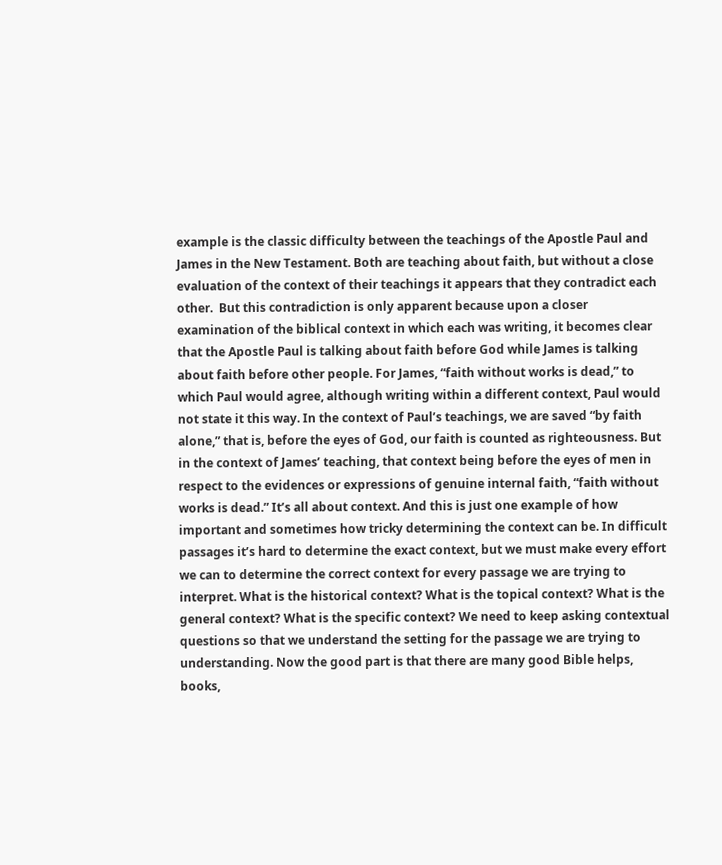example is the classic difficulty between the teachings of the Apostle Paul and James in the New Testament. Both are teaching about faith, but without a close evaluation of the context of their teachings it appears that they contradict each other.  But this contradiction is only apparent because upon a closer examination of the biblical context in which each was writing, it becomes clear that the Apostle Paul is talking about faith before God while James is talking about faith before other people. For James, “faith without works is dead,” to which Paul would agree, although writing within a different context, Paul would not state it this way. In the context of Paul’s teachings, we are saved “by faith alone,” that is, before the eyes of God, our faith is counted as righteousness. But in the context of James’ teaching, that context being before the eyes of men in respect to the evidences or expressions of genuine internal faith, “faith without works is dead.” It’s all about context. And this is just one example of how important and sometimes how tricky determining the context can be. In difficult passages it’s hard to determine the exact context, but we must make every effort we can to determine the correct context for every passage we are trying to interpret. What is the historical context? What is the topical context? What is the general context? What is the specific context? We need to keep asking contextual questions so that we understand the setting for the passage we are trying to understanding. Now the good part is that there are many good Bible helps, books,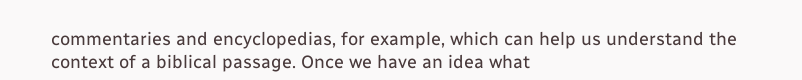commentaries and encyclopedias, for example, which can help us understand the context of a biblical passage. Once we have an idea what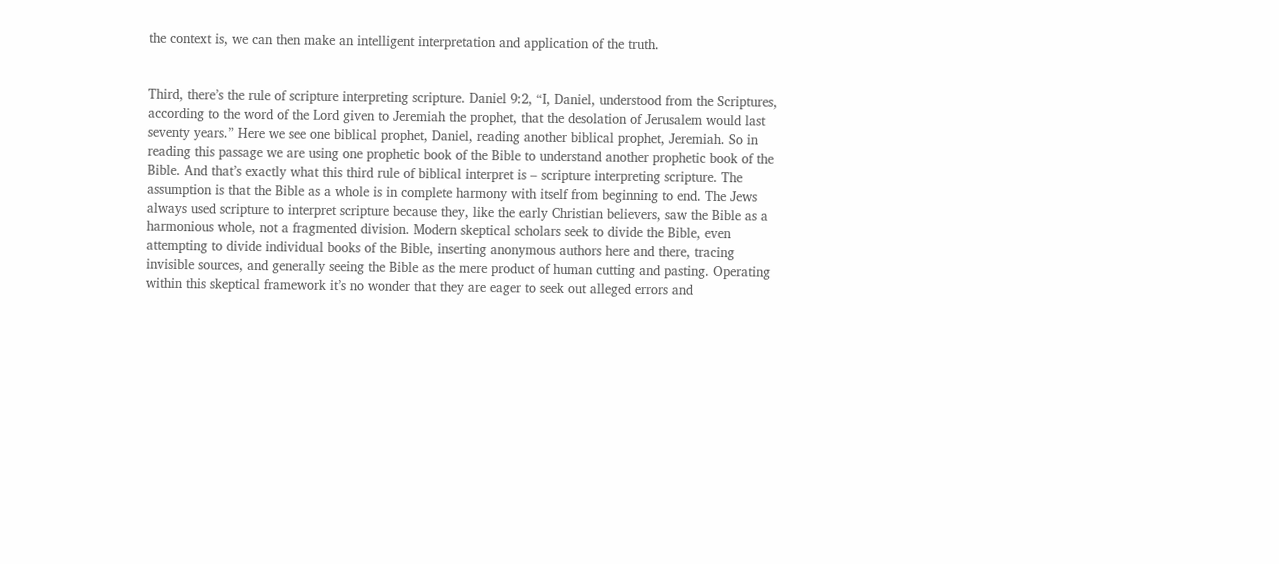the context is, we can then make an intelligent interpretation and application of the truth.


Third, there’s the rule of scripture interpreting scripture. Daniel 9:2, “I, Daniel, understood from the Scriptures, according to the word of the Lord given to Jeremiah the prophet, that the desolation of Jerusalem would last seventy years.” Here we see one biblical prophet, Daniel, reading another biblical prophet, Jeremiah. So in reading this passage we are using one prophetic book of the Bible to understand another prophetic book of the Bible. And that’s exactly what this third rule of biblical interpret is – scripture interpreting scripture. The assumption is that the Bible as a whole is in complete harmony with itself from beginning to end. The Jews always used scripture to interpret scripture because they, like the early Christian believers, saw the Bible as a harmonious whole, not a fragmented division. Modern skeptical scholars seek to divide the Bible, even attempting to divide individual books of the Bible, inserting anonymous authors here and there, tracing invisible sources, and generally seeing the Bible as the mere product of human cutting and pasting. Operating within this skeptical framework it’s no wonder that they are eager to seek out alleged errors and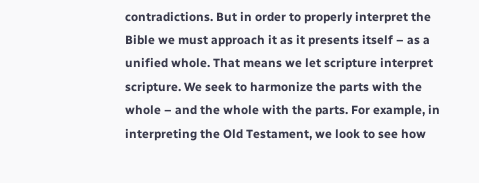contradictions. But in order to properly interpret the Bible we must approach it as it presents itself – as a unified whole. That means we let scripture interpret scripture. We seek to harmonize the parts with the whole – and the whole with the parts. For example, in interpreting the Old Testament, we look to see how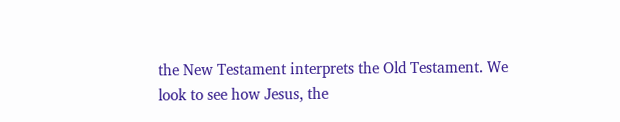the New Testament interprets the Old Testament. We look to see how Jesus, the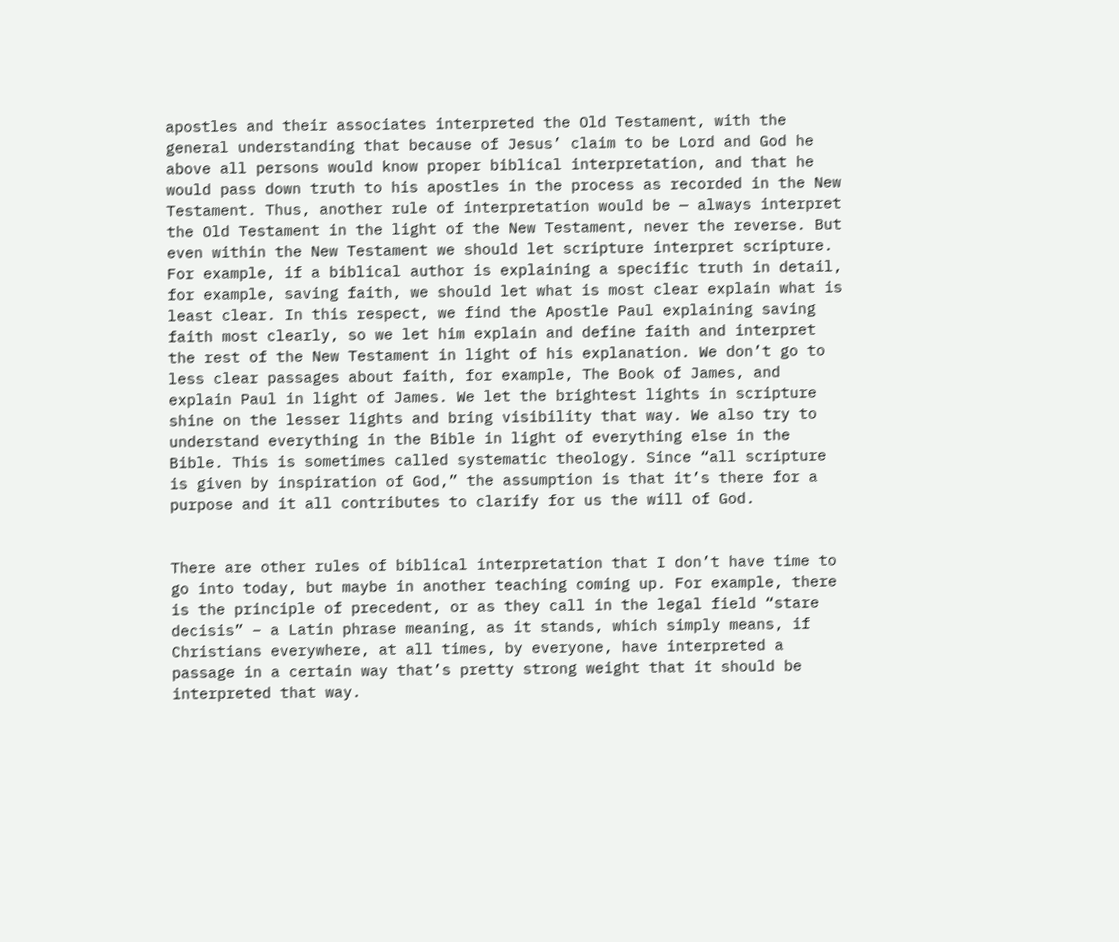apostles and their associates interpreted the Old Testament, with the general understanding that because of Jesus’ claim to be Lord and God he above all persons would know proper biblical interpretation, and that he would pass down truth to his apostles in the process as recorded in the New Testament. Thus, another rule of interpretation would be — always interpret the Old Testament in the light of the New Testament, never the reverse. But even within the New Testament we should let scripture interpret scripture. For example, if a biblical author is explaining a specific truth in detail, for example, saving faith, we should let what is most clear explain what is least clear. In this respect, we find the Apostle Paul explaining saving faith most clearly, so we let him explain and define faith and interpret the rest of the New Testament in light of his explanation. We don’t go to less clear passages about faith, for example, The Book of James, and explain Paul in light of James. We let the brightest lights in scripture shine on the lesser lights and bring visibility that way. We also try to understand everything in the Bible in light of everything else in the Bible. This is sometimes called systematic theology. Since “all scripture is given by inspiration of God,” the assumption is that it’s there for a purpose and it all contributes to clarify for us the will of God.


There are other rules of biblical interpretation that I don’t have time to go into today, but maybe in another teaching coming up. For example, there is the principle of precedent, or as they call in the legal field “stare decisis” – a Latin phrase meaning, as it stands, which simply means, if Christians everywhere, at all times, by everyone, have interpreted a passage in a certain way that’s pretty strong weight that it should be interpreted that way.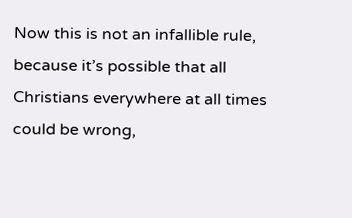Now this is not an infallible rule, because it’s possible that all Christians everywhere at all times could be wrong,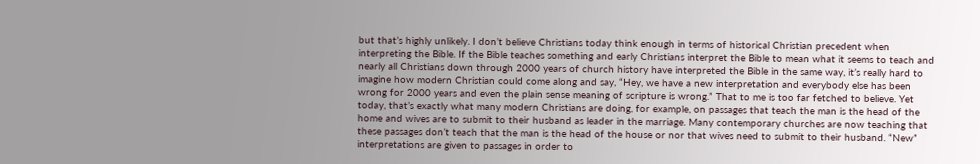but that’s highly unlikely. I don’t believe Christians today think enough in terms of historical Christian precedent when interpreting the Bible. If the Bible teaches something and early Christians interpret the Bible to mean what it seems to teach and nearly all Christians down through 2000 years of church history have interpreted the Bible in the same way, it’s really hard to imagine how modern Christian could come along and say, “Hey, we have a new interpretation and everybody else has been wrong for 2000 years and even the plain sense meaning of scripture is wrong.” That to me is too far fetched to believe. Yet today, that’s exactly what many modern Christians are doing, for example, on passages that teach the man is the head of the home and wives are to submit to their husband as leader in the marriage. Many contemporary churches are now teaching that these passages don’t teach that the man is the head of the house or nor that wives need to submit to their husband. “New” interpretations are given to passages in order to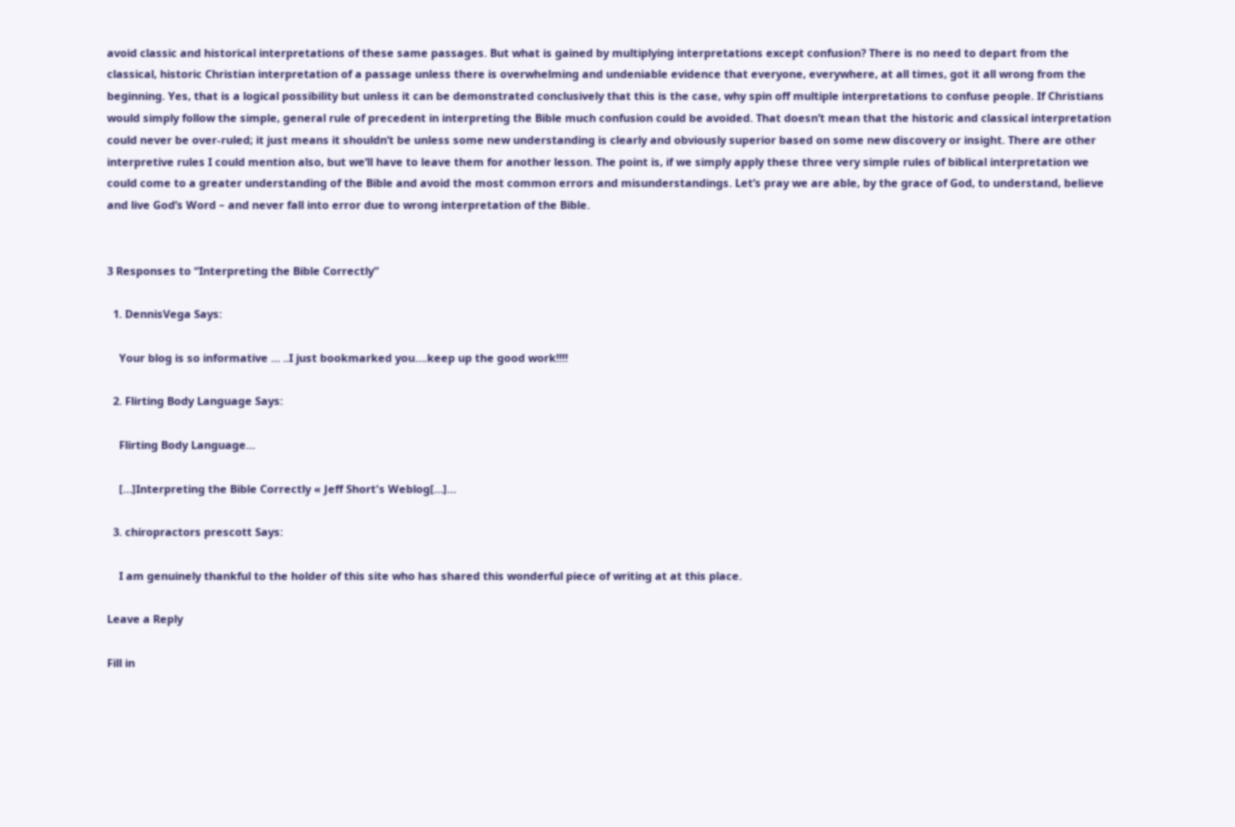avoid classic and historical interpretations of these same passages. But what is gained by multiplying interpretations except confusion? There is no need to depart from the classical, historic Christian interpretation of a passage unless there is overwhelming and undeniable evidence that everyone, everywhere, at all times, got it all wrong from the beginning. Yes, that is a logical possibility but unless it can be demonstrated conclusively that this is the case, why spin off multiple interpretations to confuse people. If Christians would simply follow the simple, general rule of precedent in interpreting the Bible much confusion could be avoided. That doesn’t mean that the historic and classical interpretation could never be over-ruled; it just means it shouldn’t be unless some new understanding is clearly and obviously superior based on some new discovery or insight. There are other interpretive rules I could mention also, but we’ll have to leave them for another lesson. The point is, if we simply apply these three very simple rules of biblical interpretation we could come to a greater understanding of the Bible and avoid the most common errors and misunderstandings. Let’s pray we are able, by the grace of God, to understand, believe and live God’s Word – and never fall into error due to wrong interpretation of the Bible.


3 Responses to “Interpreting the Bible Correctly”

  1. DennisVega Says:

    Your blog is so informative … ..I just bookmarked you….keep up the good work!!!!

  2. Flirting Body Language Says:

    Flirting Body Language…

    […]Interpreting the Bible Correctly « Jeff Short's Weblog[…]…

  3. chiropractors prescott Says:

    I am genuinely thankful to the holder of this site who has shared this wonderful piece of writing at at this place.

Leave a Reply

Fill in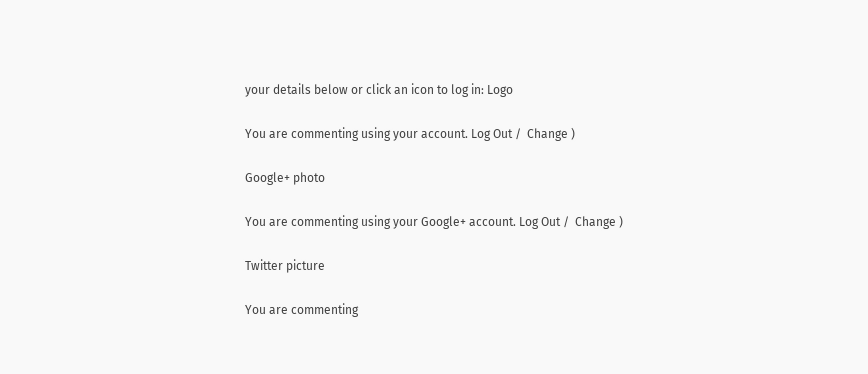your details below or click an icon to log in: Logo

You are commenting using your account. Log Out /  Change )

Google+ photo

You are commenting using your Google+ account. Log Out /  Change )

Twitter picture

You are commenting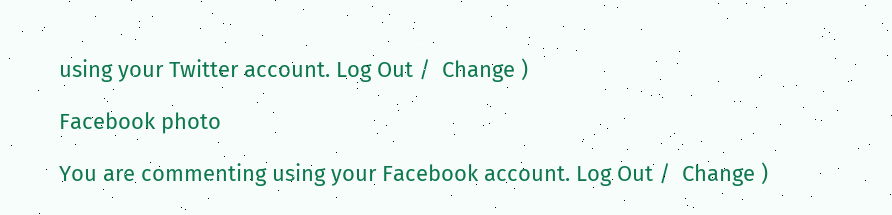using your Twitter account. Log Out /  Change )

Facebook photo

You are commenting using your Facebook account. Log Out /  Change )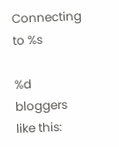Connecting to %s

%d bloggers like this: